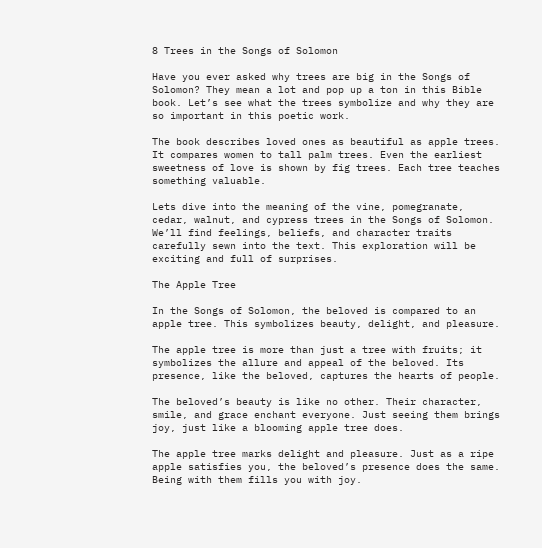8 Trees in the Songs of Solomon

Have you ever asked why trees are big in the Songs of Solomon? They mean a lot and pop up a ton in this Bible book. Let’s see what the trees symbolize and why they are so important in this poetic work.

The book describes loved ones as beautiful as apple trees. It compares women to tall palm trees. Even the earliest sweetness of love is shown by fig trees. Each tree teaches something valuable.

Lets dive into the meaning of the vine, pomegranate, cedar, walnut, and cypress trees in the Songs of Solomon. We’ll find feelings, beliefs, and character traits carefully sewn into the text. This exploration will be exciting and full of surprises.

The Apple Tree

In the Songs of Solomon, the beloved is compared to an apple tree. This symbolizes beauty, delight, and pleasure.

The apple tree is more than just a tree with fruits; it symbolizes the allure and appeal of the beloved. Its presence, like the beloved, captures the hearts of people.

The beloved’s beauty is like no other. Their character, smile, and grace enchant everyone. Just seeing them brings joy, just like a blooming apple tree does.

The apple tree marks delight and pleasure. Just as a ripe apple satisfies you, the beloved’s presence does the same. Being with them fills you with joy.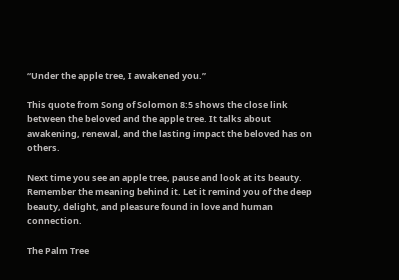“Under the apple tree, I awakened you.”

This quote from Song of Solomon 8:5 shows the close link between the beloved and the apple tree. It talks about awakening, renewal, and the lasting impact the beloved has on others.

Next time you see an apple tree, pause and look at its beauty. Remember the meaning behind it. Let it remind you of the deep beauty, delight, and pleasure found in love and human connection.

The Palm Tree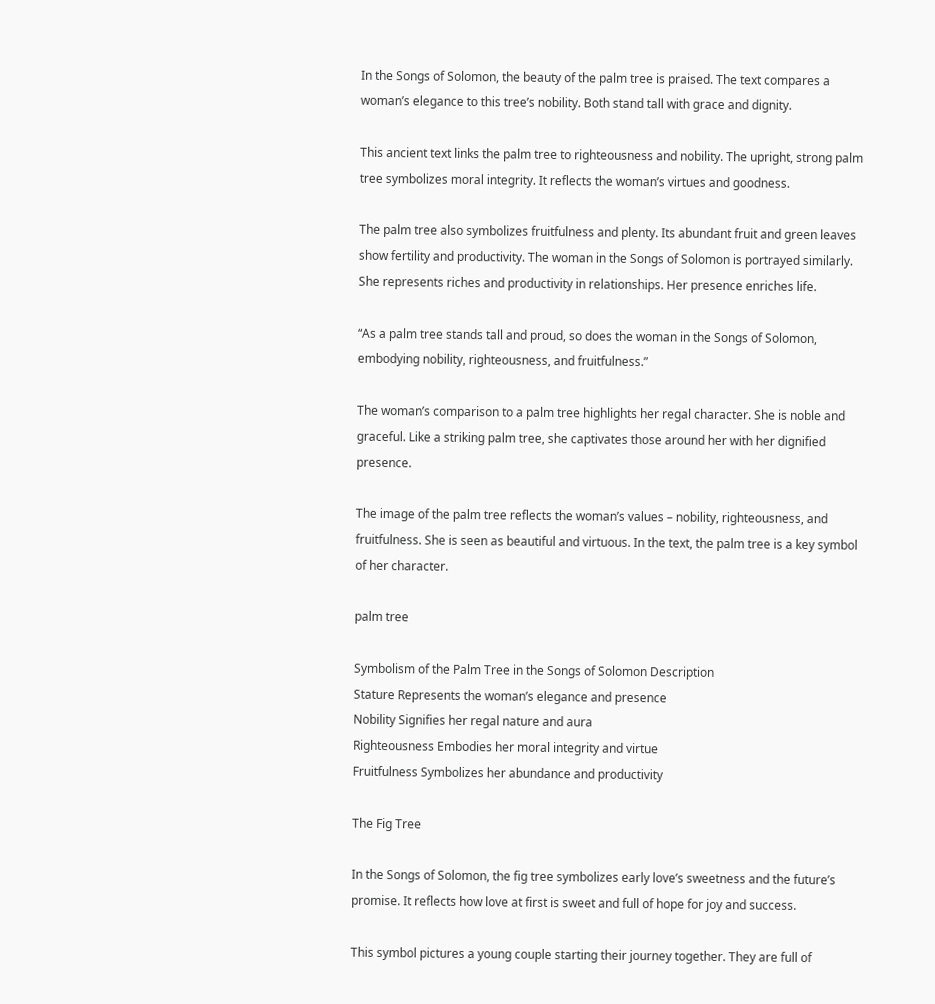In the Songs of Solomon, the beauty of the palm tree is praised. The text compares a woman’s elegance to this tree’s nobility. Both stand tall with grace and dignity.

This ancient text links the palm tree to righteousness and nobility. The upright, strong palm tree symbolizes moral integrity. It reflects the woman’s virtues and goodness.

The palm tree also symbolizes fruitfulness and plenty. Its abundant fruit and green leaves show fertility and productivity. The woman in the Songs of Solomon is portrayed similarly. She represents riches and productivity in relationships. Her presence enriches life.

“As a palm tree stands tall and proud, so does the woman in the Songs of Solomon, embodying nobility, righteousness, and fruitfulness.”

The woman’s comparison to a palm tree highlights her regal character. She is noble and graceful. Like a striking palm tree, she captivates those around her with her dignified presence.

The image of the palm tree reflects the woman’s values – nobility, righteousness, and fruitfulness. She is seen as beautiful and virtuous. In the text, the palm tree is a key symbol of her character.

palm tree

Symbolism of the Palm Tree in the Songs of Solomon Description
Stature Represents the woman’s elegance and presence
Nobility Signifies her regal nature and aura
Righteousness Embodies her moral integrity and virtue
Fruitfulness Symbolizes her abundance and productivity

The Fig Tree

In the Songs of Solomon, the fig tree symbolizes early love’s sweetness and the future’s promise. It reflects how love at first is sweet and full of hope for joy and success.

This symbol pictures a young couple starting their journey together. They are full of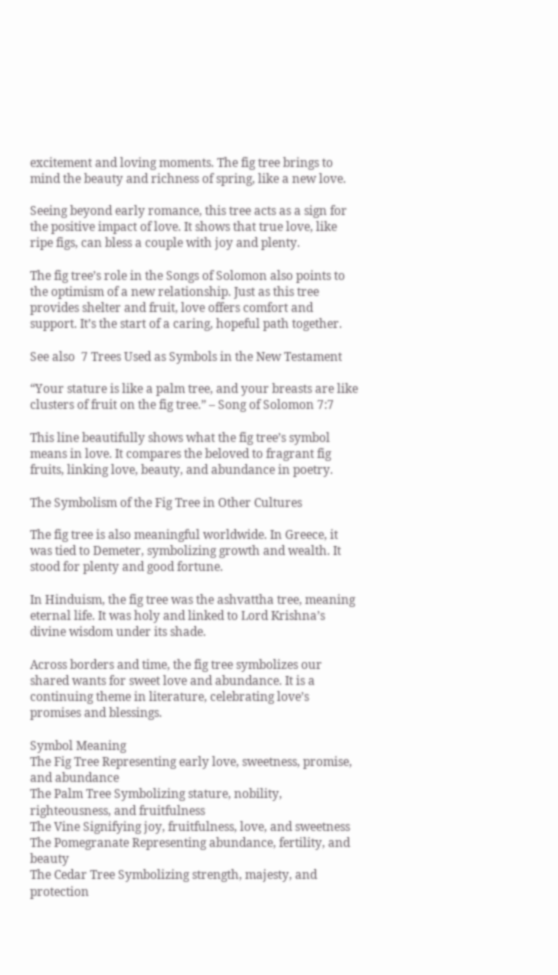excitement and loving moments. The fig tree brings to mind the beauty and richness of spring, like a new love.

Seeing beyond early romance, this tree acts as a sign for the positive impact of love. It shows that true love, like ripe figs, can bless a couple with joy and plenty.

The fig tree’s role in the Songs of Solomon also points to the optimism of a new relationship. Just as this tree provides shelter and fruit, love offers comfort and support. It’s the start of a caring, hopeful path together.

See also  7 Trees Used as Symbols in the New Testament

“Your stature is like a palm tree, and your breasts are like clusters of fruit on the fig tree.” – Song of Solomon 7:7

This line beautifully shows what the fig tree’s symbol means in love. It compares the beloved to fragrant fig fruits, linking love, beauty, and abundance in poetry.

The Symbolism of the Fig Tree in Other Cultures

The fig tree is also meaningful worldwide. In Greece, it was tied to Demeter, symbolizing growth and wealth. It stood for plenty and good fortune.

In Hinduism, the fig tree was the ashvattha tree, meaning eternal life. It was holy and linked to Lord Krishna’s divine wisdom under its shade.

Across borders and time, the fig tree symbolizes our shared wants for sweet love and abundance. It is a continuing theme in literature, celebrating love’s promises and blessings.

Symbol Meaning
The Fig Tree Representing early love, sweetness, promise, and abundance
The Palm Tree Symbolizing stature, nobility, righteousness, and fruitfulness
The Vine Signifying joy, fruitfulness, love, and sweetness
The Pomegranate Representing abundance, fertility, and beauty
The Cedar Tree Symbolizing strength, majesty, and protection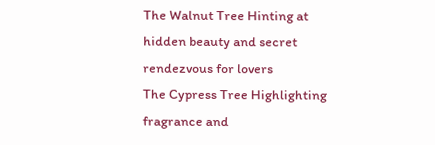The Walnut Tree Hinting at hidden beauty and secret rendezvous for lovers
The Cypress Tree Highlighting fragrance and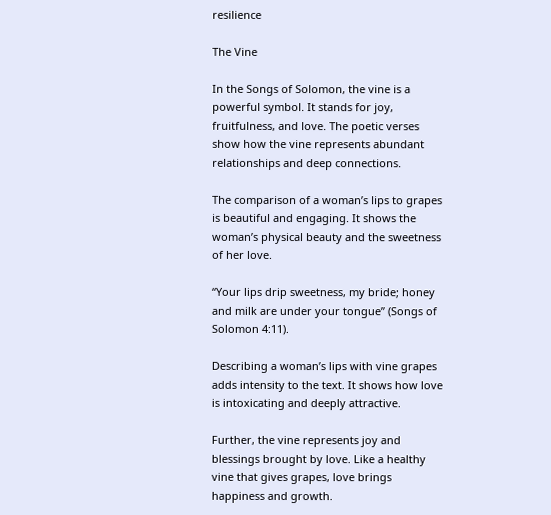resilience

The Vine

In the Songs of Solomon, the vine is a powerful symbol. It stands for joy, fruitfulness, and love. The poetic verses show how the vine represents abundant relationships and deep connections.

The comparison of a woman’s lips to grapes is beautiful and engaging. It shows the woman’s physical beauty and the sweetness of her love.

“Your lips drip sweetness, my bride; honey and milk are under your tongue” (Songs of Solomon 4:11).

Describing a woman’s lips with vine grapes adds intensity to the text. It shows how love is intoxicating and deeply attractive.

Further, the vine represents joy and blessings brought by love. Like a healthy vine that gives grapes, love brings happiness and growth.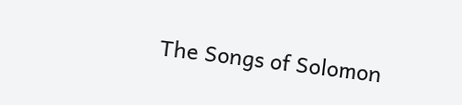The Songs of Solomon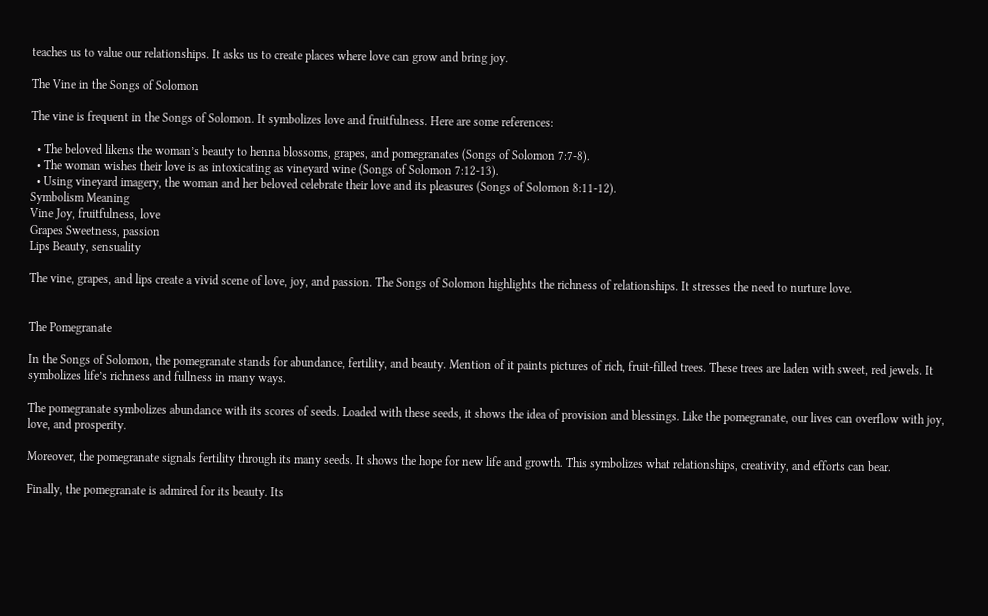teaches us to value our relationships. It asks us to create places where love can grow and bring joy.

The Vine in the Songs of Solomon

The vine is frequent in the Songs of Solomon. It symbolizes love and fruitfulness. Here are some references:

  • The beloved likens the woman’s beauty to henna blossoms, grapes, and pomegranates (Songs of Solomon 7:7-8).
  • The woman wishes their love is as intoxicating as vineyard wine (Songs of Solomon 7:12-13).
  • Using vineyard imagery, the woman and her beloved celebrate their love and its pleasures (Songs of Solomon 8:11-12).
Symbolism Meaning
Vine Joy, fruitfulness, love
Grapes Sweetness, passion
Lips Beauty, sensuality

The vine, grapes, and lips create a vivid scene of love, joy, and passion. The Songs of Solomon highlights the richness of relationships. It stresses the need to nurture love.


The Pomegranate

In the Songs of Solomon, the pomegranate stands for abundance, fertility, and beauty. Mention of it paints pictures of rich, fruit-filled trees. These trees are laden with sweet, red jewels. It symbolizes life’s richness and fullness in many ways.

The pomegranate symbolizes abundance with its scores of seeds. Loaded with these seeds, it shows the idea of provision and blessings. Like the pomegranate, our lives can overflow with joy, love, and prosperity.

Moreover, the pomegranate signals fertility through its many seeds. It shows the hope for new life and growth. This symbolizes what relationships, creativity, and efforts can bear.

Finally, the pomegranate is admired for its beauty. Its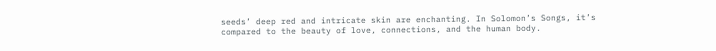seeds’ deep red and intricate skin are enchanting. In Solomon’s Songs, it’s compared to the beauty of love, connections, and the human body.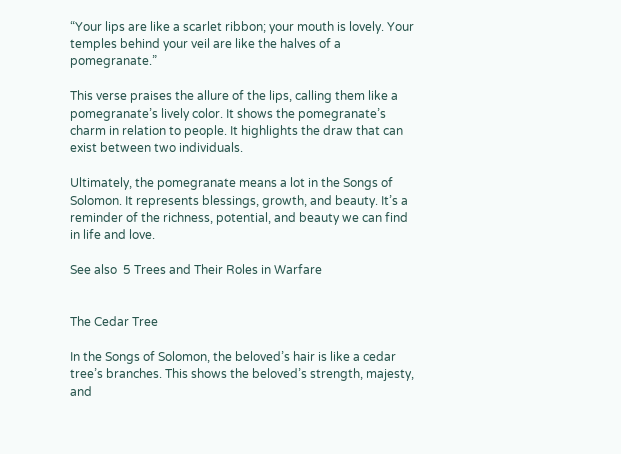“Your lips are like a scarlet ribbon; your mouth is lovely. Your temples behind your veil are like the halves of a pomegranate.”

This verse praises the allure of the lips, calling them like a pomegranate’s lively color. It shows the pomegranate’s charm in relation to people. It highlights the draw that can exist between two individuals.

Ultimately, the pomegranate means a lot in the Songs of Solomon. It represents blessings, growth, and beauty. It’s a reminder of the richness, potential, and beauty we can find in life and love.

See also  5 Trees and Their Roles in Warfare


The Cedar Tree

In the Songs of Solomon, the beloved’s hair is like a cedar tree’s branches. This shows the beloved’s strength, majesty, and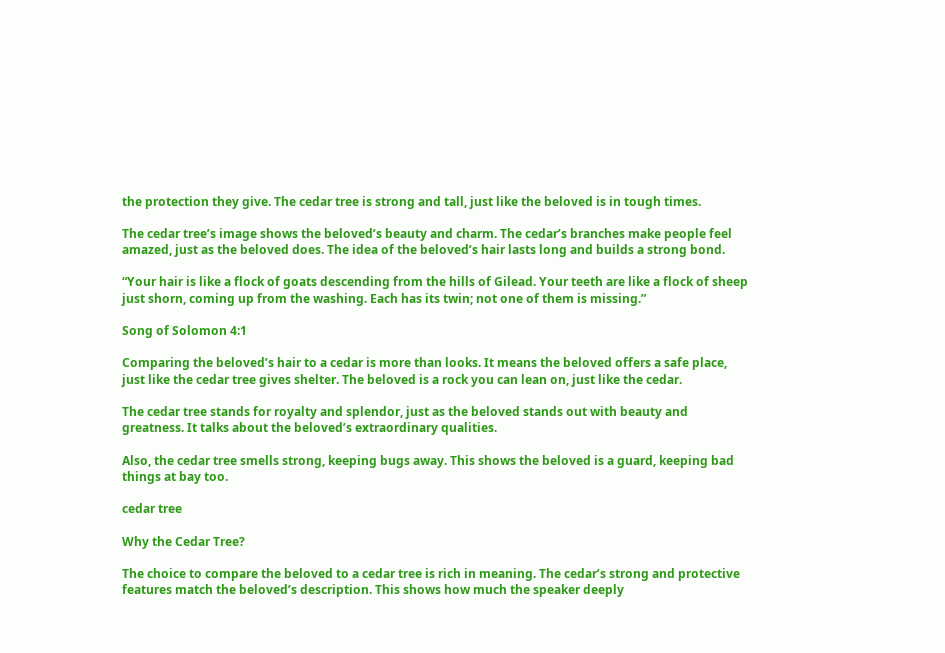the protection they give. The cedar tree is strong and tall, just like the beloved is in tough times.

The cedar tree’s image shows the beloved’s beauty and charm. The cedar’s branches make people feel amazed, just as the beloved does. The idea of the beloved’s hair lasts long and builds a strong bond.

“Your hair is like a flock of goats descending from the hills of Gilead. Your teeth are like a flock of sheep just shorn, coming up from the washing. Each has its twin; not one of them is missing.”

Song of Solomon 4:1

Comparing the beloved’s hair to a cedar is more than looks. It means the beloved offers a safe place, just like the cedar tree gives shelter. The beloved is a rock you can lean on, just like the cedar.

The cedar tree stands for royalty and splendor, just as the beloved stands out with beauty and greatness. It talks about the beloved’s extraordinary qualities.

Also, the cedar tree smells strong, keeping bugs away. This shows the beloved is a guard, keeping bad things at bay too.

cedar tree

Why the Cedar Tree?

The choice to compare the beloved to a cedar tree is rich in meaning. The cedar’s strong and protective features match the beloved’s description. This shows how much the speaker deeply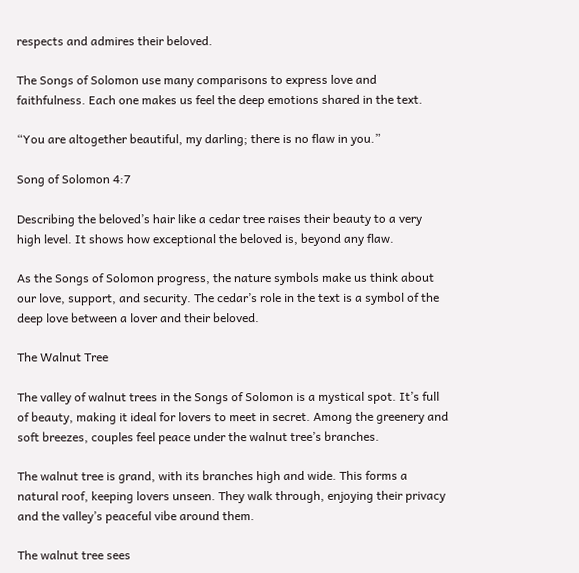respects and admires their beloved.

The Songs of Solomon use many comparisons to express love and faithfulness. Each one makes us feel the deep emotions shared in the text.

“You are altogether beautiful, my darling; there is no flaw in you.”

Song of Solomon 4:7

Describing the beloved’s hair like a cedar tree raises their beauty to a very high level. It shows how exceptional the beloved is, beyond any flaw.

As the Songs of Solomon progress, the nature symbols make us think about our love, support, and security. The cedar’s role in the text is a symbol of the deep love between a lover and their beloved.

The Walnut Tree

The valley of walnut trees in the Songs of Solomon is a mystical spot. It’s full of beauty, making it ideal for lovers to meet in secret. Among the greenery and soft breezes, couples feel peace under the walnut tree’s branches.

The walnut tree is grand, with its branches high and wide. This forms a natural roof, keeping lovers unseen. They walk through, enjoying their privacy and the valley’s peaceful vibe around them.

The walnut tree sees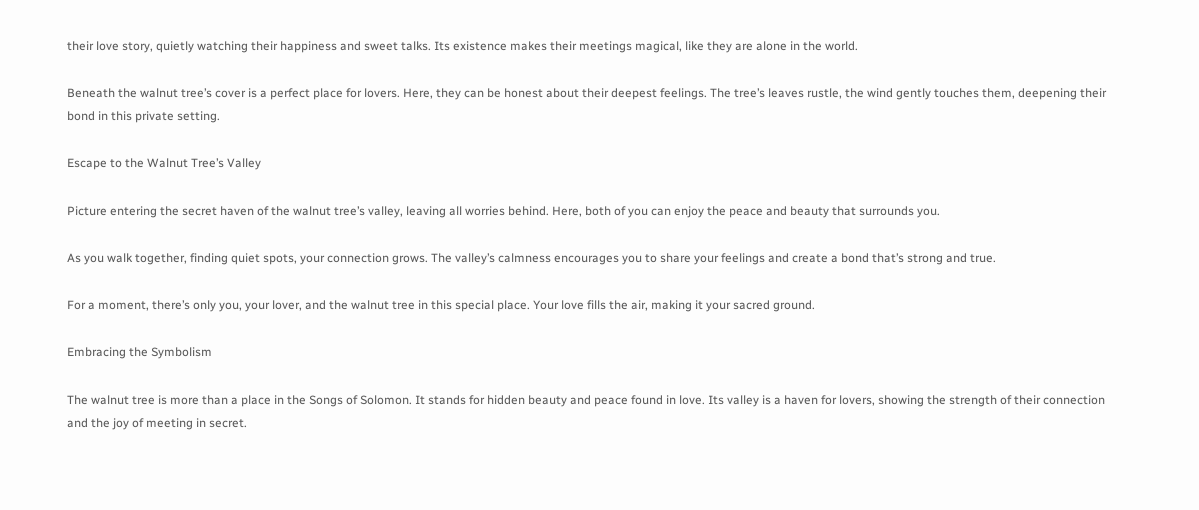their love story, quietly watching their happiness and sweet talks. Its existence makes their meetings magical, like they are alone in the world.

Beneath the walnut tree’s cover is a perfect place for lovers. Here, they can be honest about their deepest feelings. The tree’s leaves rustle, the wind gently touches them, deepening their bond in this private setting.

Escape to the Walnut Tree’s Valley

Picture entering the secret haven of the walnut tree’s valley, leaving all worries behind. Here, both of you can enjoy the peace and beauty that surrounds you.

As you walk together, finding quiet spots, your connection grows. The valley’s calmness encourages you to share your feelings and create a bond that’s strong and true.

For a moment, there’s only you, your lover, and the walnut tree in this special place. Your love fills the air, making it your sacred ground.

Embracing the Symbolism

The walnut tree is more than a place in the Songs of Solomon. It stands for hidden beauty and peace found in love. Its valley is a haven for lovers, showing the strength of their connection and the joy of meeting in secret.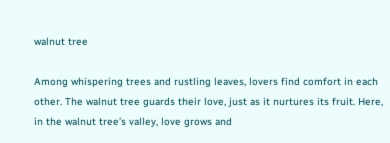walnut tree

Among whispering trees and rustling leaves, lovers find comfort in each other. The walnut tree guards their love, just as it nurtures its fruit. Here, in the walnut tree’s valley, love grows and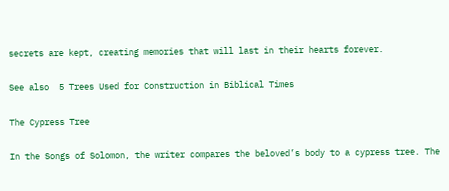secrets are kept, creating memories that will last in their hearts forever.

See also  5 Trees Used for Construction in Biblical Times

The Cypress Tree

In the Songs of Solomon, the writer compares the beloved’s body to a cypress tree. The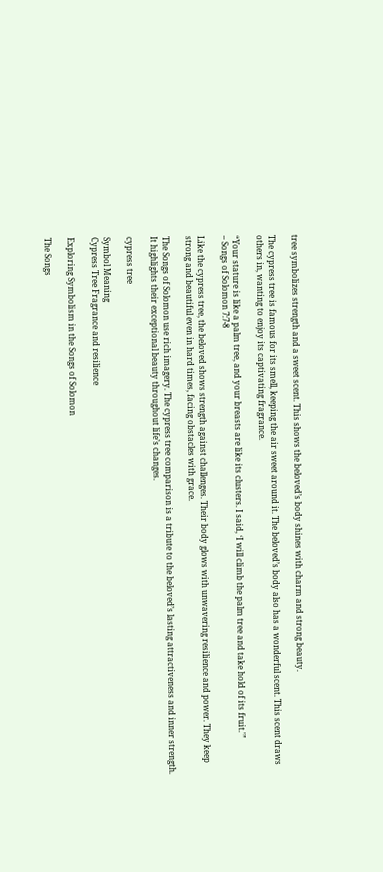tree symbolizes strength and a sweet scent. This shows the beloved’s body shines with charm and strong beauty.

The cypress tree is famous for its smell, keeping the air sweet around it. The beloved’s body also has a wonderful scent. This scent draws others in, wanting to enjoy its captivating fragrance.

“Your stature is like a palm tree, and your breasts are like its clusters. I said, ‘I will climb the palm tree and take hold of its fruit.'”
– Songs of Solomon 7:7-8

Like the cypress tree, the beloved shows strength against challenges. Their body glows with unwavering resilience and power. They keep strong and beautiful even in hard times, facing obstacles with grace.

The Songs of Solomon use rich imagery. The cypress tree comparison is a tribute to the beloved’s lasting attractiveness and inner strength. It highlights their exceptional beauty throughout life’s changes.

cypress tree

Symbol Meaning
Cypress Tree Fragrance and resilience

Exploring Symbolism in the Songs of Solomon

The Songs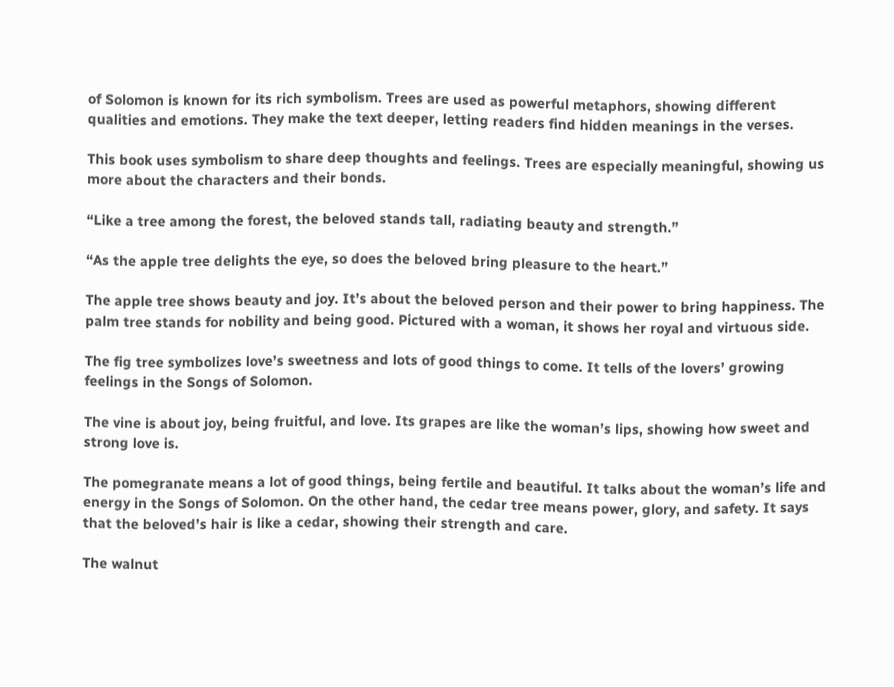of Solomon is known for its rich symbolism. Trees are used as powerful metaphors, showing different qualities and emotions. They make the text deeper, letting readers find hidden meanings in the verses.

This book uses symbolism to share deep thoughts and feelings. Trees are especially meaningful, showing us more about the characters and their bonds.

“Like a tree among the forest, the beloved stands tall, radiating beauty and strength.”

“As the apple tree delights the eye, so does the beloved bring pleasure to the heart.”

The apple tree shows beauty and joy. It’s about the beloved person and their power to bring happiness. The palm tree stands for nobility and being good. Pictured with a woman, it shows her royal and virtuous side.

The fig tree symbolizes love’s sweetness and lots of good things to come. It tells of the lovers’ growing feelings in the Songs of Solomon.

The vine is about joy, being fruitful, and love. Its grapes are like the woman’s lips, showing how sweet and strong love is.

The pomegranate means a lot of good things, being fertile and beautiful. It talks about the woman’s life and energy in the Songs of Solomon. On the other hand, the cedar tree means power, glory, and safety. It says that the beloved’s hair is like a cedar, showing their strength and care.

The walnut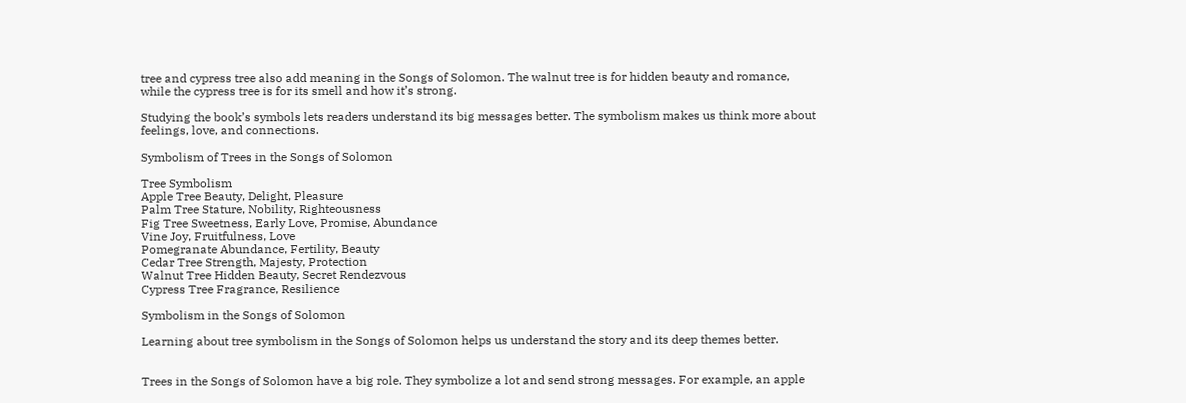tree and cypress tree also add meaning in the Songs of Solomon. The walnut tree is for hidden beauty and romance, while the cypress tree is for its smell and how it’s strong.

Studying the book’s symbols lets readers understand its big messages better. The symbolism makes us think more about feelings, love, and connections.

Symbolism of Trees in the Songs of Solomon

Tree Symbolism
Apple Tree Beauty, Delight, Pleasure
Palm Tree Stature, Nobility, Righteousness
Fig Tree Sweetness, Early Love, Promise, Abundance
Vine Joy, Fruitfulness, Love
Pomegranate Abundance, Fertility, Beauty
Cedar Tree Strength, Majesty, Protection
Walnut Tree Hidden Beauty, Secret Rendezvous
Cypress Tree Fragrance, Resilience

Symbolism in the Songs of Solomon

Learning about tree symbolism in the Songs of Solomon helps us understand the story and its deep themes better.


Trees in the Songs of Solomon have a big role. They symbolize a lot and send strong messages. For example, an apple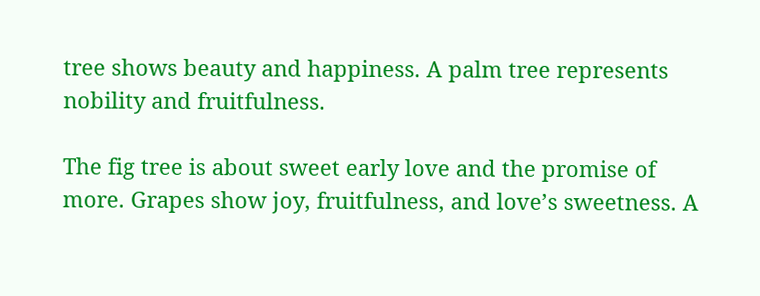tree shows beauty and happiness. A palm tree represents nobility and fruitfulness.

The fig tree is about sweet early love and the promise of more. Grapes show joy, fruitfulness, and love’s sweetness. A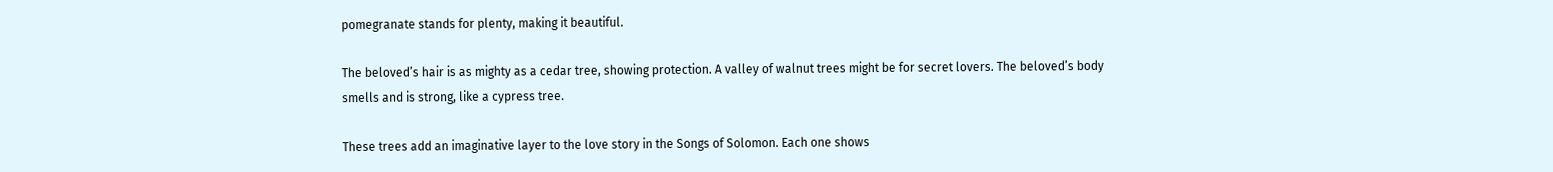pomegranate stands for plenty, making it beautiful.

The beloved’s hair is as mighty as a cedar tree, showing protection. A valley of walnut trees might be for secret lovers. The beloved’s body smells and is strong, like a cypress tree.

These trees add an imaginative layer to the love story in the Songs of Solomon. Each one shows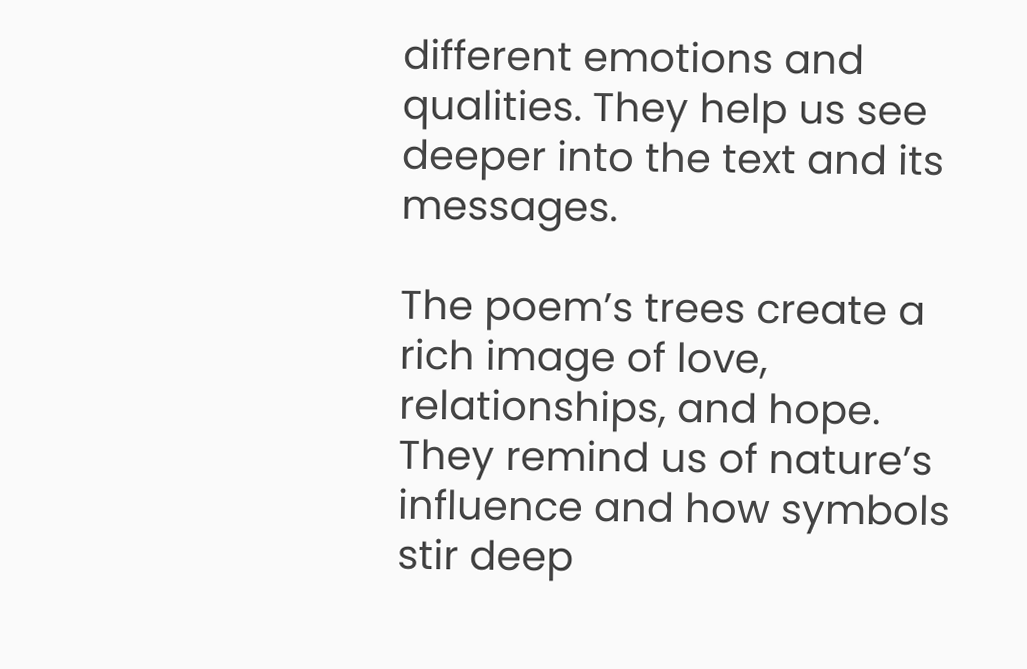different emotions and qualities. They help us see deeper into the text and its messages.

The poem’s trees create a rich image of love, relationships, and hope. They remind us of nature’s influence and how symbols stir deep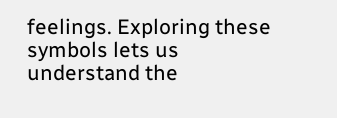feelings. Exploring these symbols lets us understand the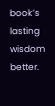book’s lasting wisdom better.